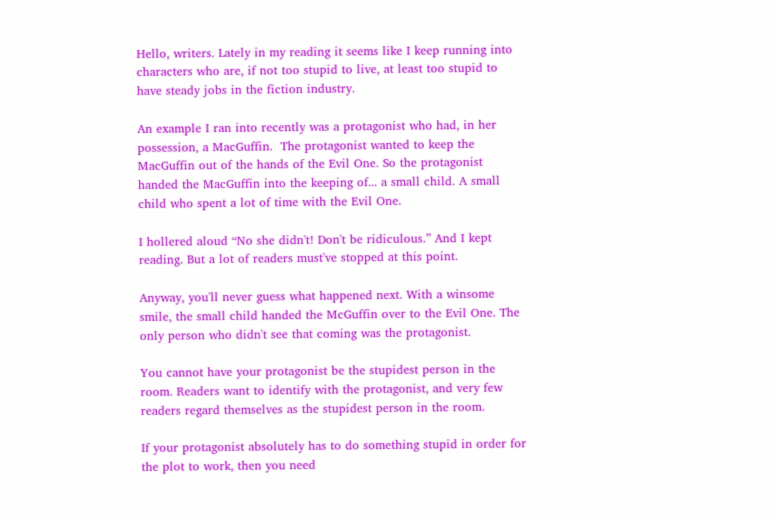Hello, writers. Lately in my reading it seems like I keep running into characters who are, if not too stupid to live, at least too stupid to have steady jobs in the fiction industry.

An example I ran into recently was a protagonist who had, in her possession, a MacGuffin.  The protagonist wanted to keep the MacGuffin out of the hands of the Evil One. So the protagonist handed the MacGuffin into the keeping of... a small child. A small child who spent a lot of time with the Evil One.

I hollered aloud “No she didn't! Don't be ridiculous.” And I kept reading. But a lot of readers must've stopped at this point.

Anyway, you'll never guess what happened next. With a winsome smile, the small child handed the McGuffin over to the Evil One. The only person who didn't see that coming was the protagonist.

You cannot have your protagonist be the stupidest person in the room. Readers want to identify with the protagonist, and very few readers regard themselves as the stupidest person in the room.

If your protagonist absolutely has to do something stupid in order for the plot to work, then you need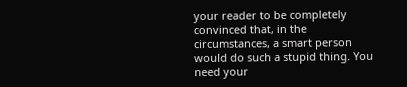your reader to be completely convinced that, in the circumstances, a smart person would do such a stupid thing. You need your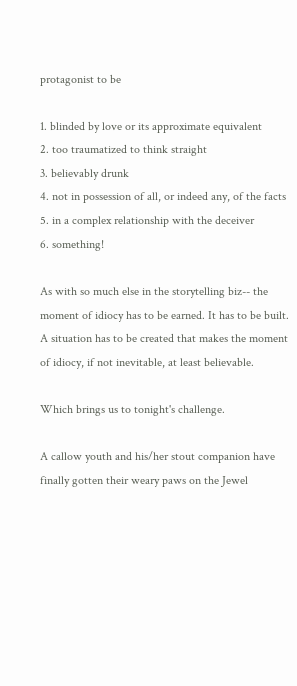protagonist to be

1. blinded by love or its approximate equivalent
2. too traumatized to think straight
3. believably drunk
4. not in possession of all, or indeed any, of the facts
5. in a complex relationship with the deceiver
6. something!

As with so much else in the storytelling biz-- the moment of idiocy has to be earned. It has to be built. A situation has to be created that makes the moment of idiocy, if not inevitable, at least believable.

Which brings us to tonight's challenge.

A callow youth and his/her stout companion have finally gotten their weary paws on the Jewel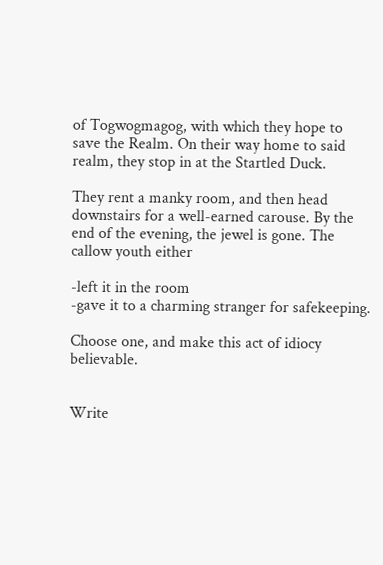of Togwogmagog, with which they hope to save the Realm. On their way home to said realm, they stop in at the Startled Duck.

They rent a manky room, and then head downstairs for a well-earned carouse. By the end of the evening, the jewel is gone. The callow youth either

-left it in the room
-gave it to a charming stranger for safekeeping.

Choose one, and make this act of idiocy believable.


Write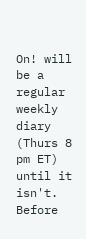On! will be a regular weekly diary (Thurs 8 pm ET) until it isn't.
Before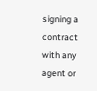signing a contract with any agent or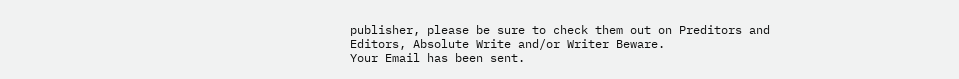publisher, please be sure to check them out on Preditors and Editors, Absolute Write and/or Writer Beware.
Your Email has been sent.